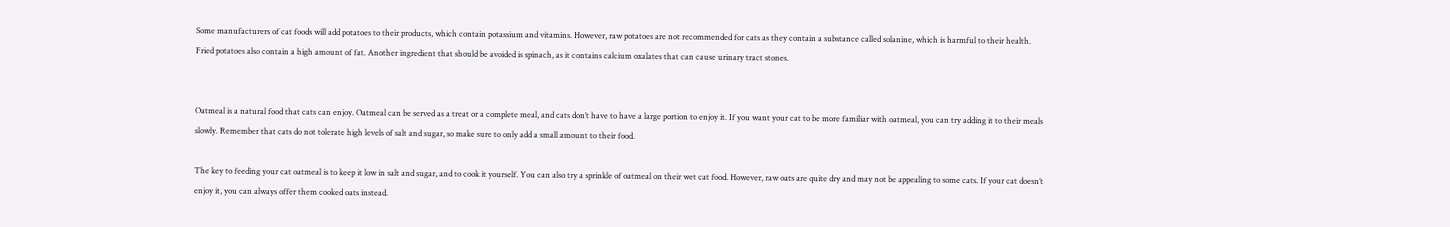Some manufacturers of cat foods will add potatoes to their products, which contain potassium and vitamins. However, raw potatoes are not recommended for cats as they contain a substance called solanine, which is harmful to their health. Fried potatoes also contain a high amount of fat. Another ingredient that should be avoided is spinach, as it contains calcium oxalates that can cause urinary tract stones.


Oatmeal is a natural food that cats can enjoy. Oatmeal can be served as a treat or a complete meal, and cats don’t have to have a large portion to enjoy it. If you want your cat to be more familiar with oatmeal, you can try adding it to their meals slowly. Remember that cats do not tolerate high levels of salt and sugar, so make sure to only add a small amount to their food.

The key to feeding your cat oatmeal is to keep it low in salt and sugar, and to cook it yourself. You can also try a sprinkle of oatmeal on their wet cat food. However, raw oats are quite dry and may not be appealing to some cats. If your cat doesn’t enjoy it, you can always offer them cooked oats instead.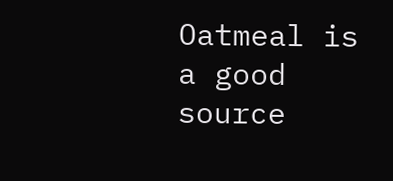Oatmeal is a good source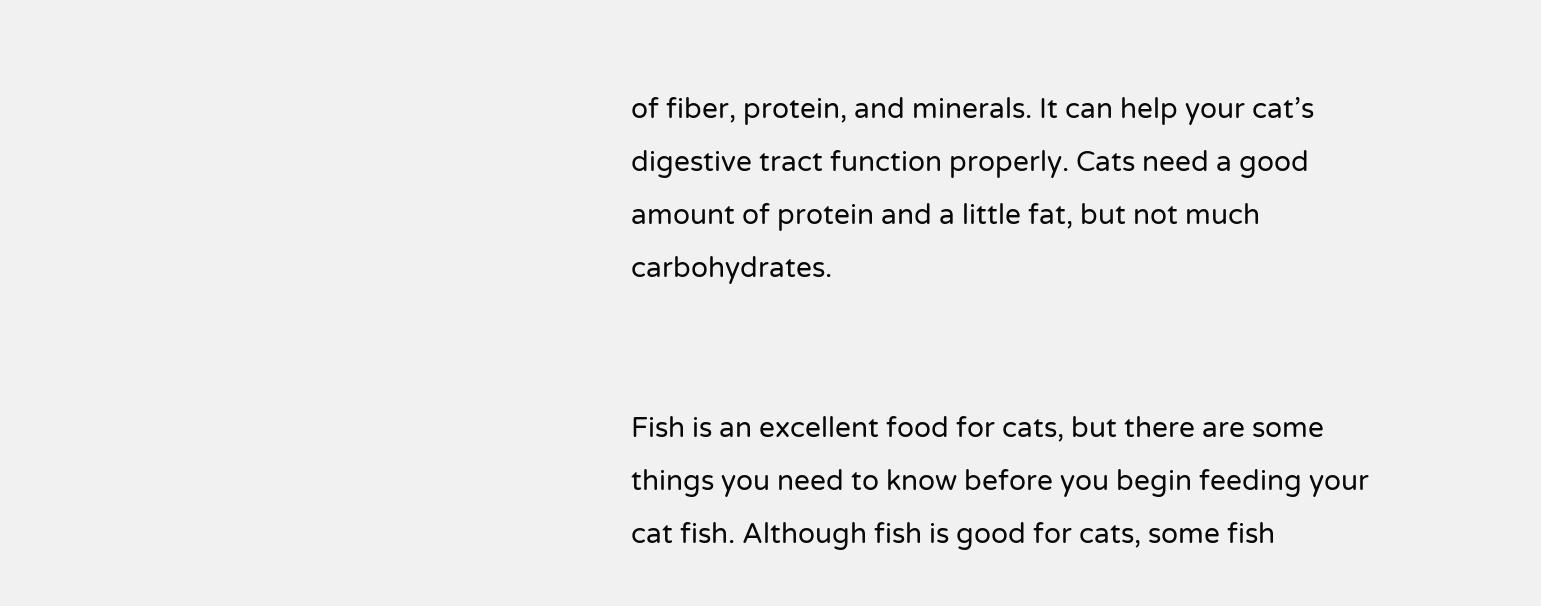of fiber, protein, and minerals. It can help your cat’s digestive tract function properly. Cats need a good amount of protein and a little fat, but not much carbohydrates.


Fish is an excellent food for cats, but there are some things you need to know before you begin feeding your cat fish. Although fish is good for cats, some fish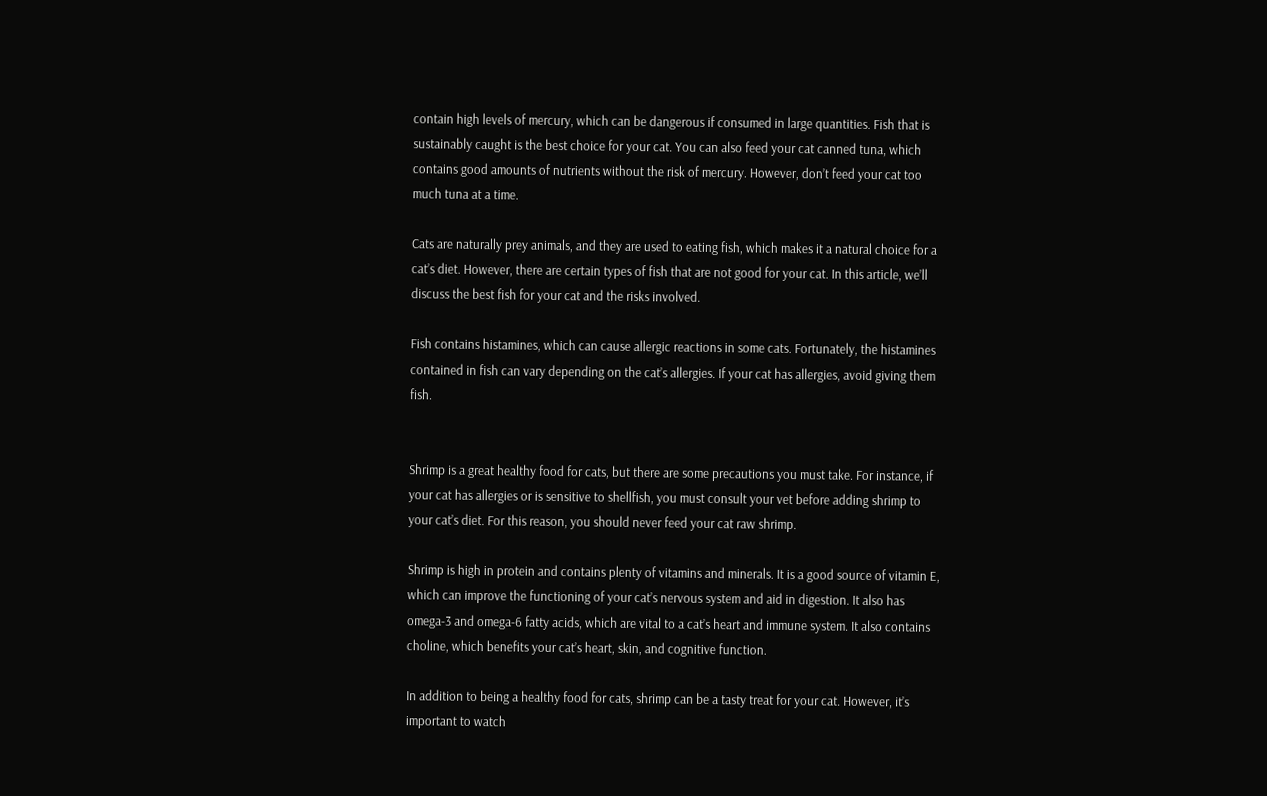contain high levels of mercury, which can be dangerous if consumed in large quantities. Fish that is sustainably caught is the best choice for your cat. You can also feed your cat canned tuna, which contains good amounts of nutrients without the risk of mercury. However, don’t feed your cat too much tuna at a time.

Cats are naturally prey animals, and they are used to eating fish, which makes it a natural choice for a cat’s diet. However, there are certain types of fish that are not good for your cat. In this article, we’ll discuss the best fish for your cat and the risks involved.

Fish contains histamines, which can cause allergic reactions in some cats. Fortunately, the histamines contained in fish can vary depending on the cat’s allergies. If your cat has allergies, avoid giving them fish.


Shrimp is a great healthy food for cats, but there are some precautions you must take. For instance, if your cat has allergies or is sensitive to shellfish, you must consult your vet before adding shrimp to your cat’s diet. For this reason, you should never feed your cat raw shrimp.

Shrimp is high in protein and contains plenty of vitamins and minerals. It is a good source of vitamin E, which can improve the functioning of your cat’s nervous system and aid in digestion. It also has omega-3 and omega-6 fatty acids, which are vital to a cat’s heart and immune system. It also contains choline, which benefits your cat’s heart, skin, and cognitive function.

In addition to being a healthy food for cats, shrimp can be a tasty treat for your cat. However, it’s important to watch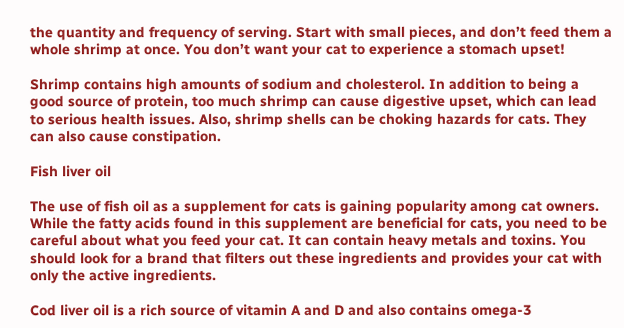the quantity and frequency of serving. Start with small pieces, and don’t feed them a whole shrimp at once. You don’t want your cat to experience a stomach upset!

Shrimp contains high amounts of sodium and cholesterol. In addition to being a good source of protein, too much shrimp can cause digestive upset, which can lead to serious health issues. Also, shrimp shells can be choking hazards for cats. They can also cause constipation.

Fish liver oil

The use of fish oil as a supplement for cats is gaining popularity among cat owners. While the fatty acids found in this supplement are beneficial for cats, you need to be careful about what you feed your cat. It can contain heavy metals and toxins. You should look for a brand that filters out these ingredients and provides your cat with only the active ingredients.

Cod liver oil is a rich source of vitamin A and D and also contains omega-3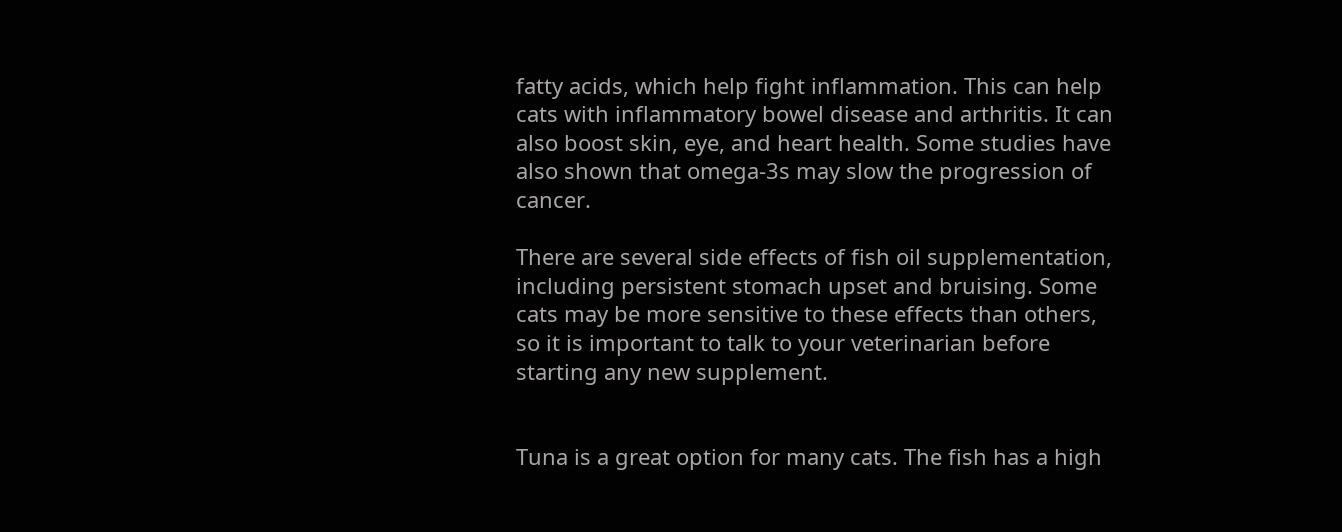fatty acids, which help fight inflammation. This can help cats with inflammatory bowel disease and arthritis. It can also boost skin, eye, and heart health. Some studies have also shown that omega-3s may slow the progression of cancer.

There are several side effects of fish oil supplementation, including persistent stomach upset and bruising. Some cats may be more sensitive to these effects than others, so it is important to talk to your veterinarian before starting any new supplement.


Tuna is a great option for many cats. The fish has a high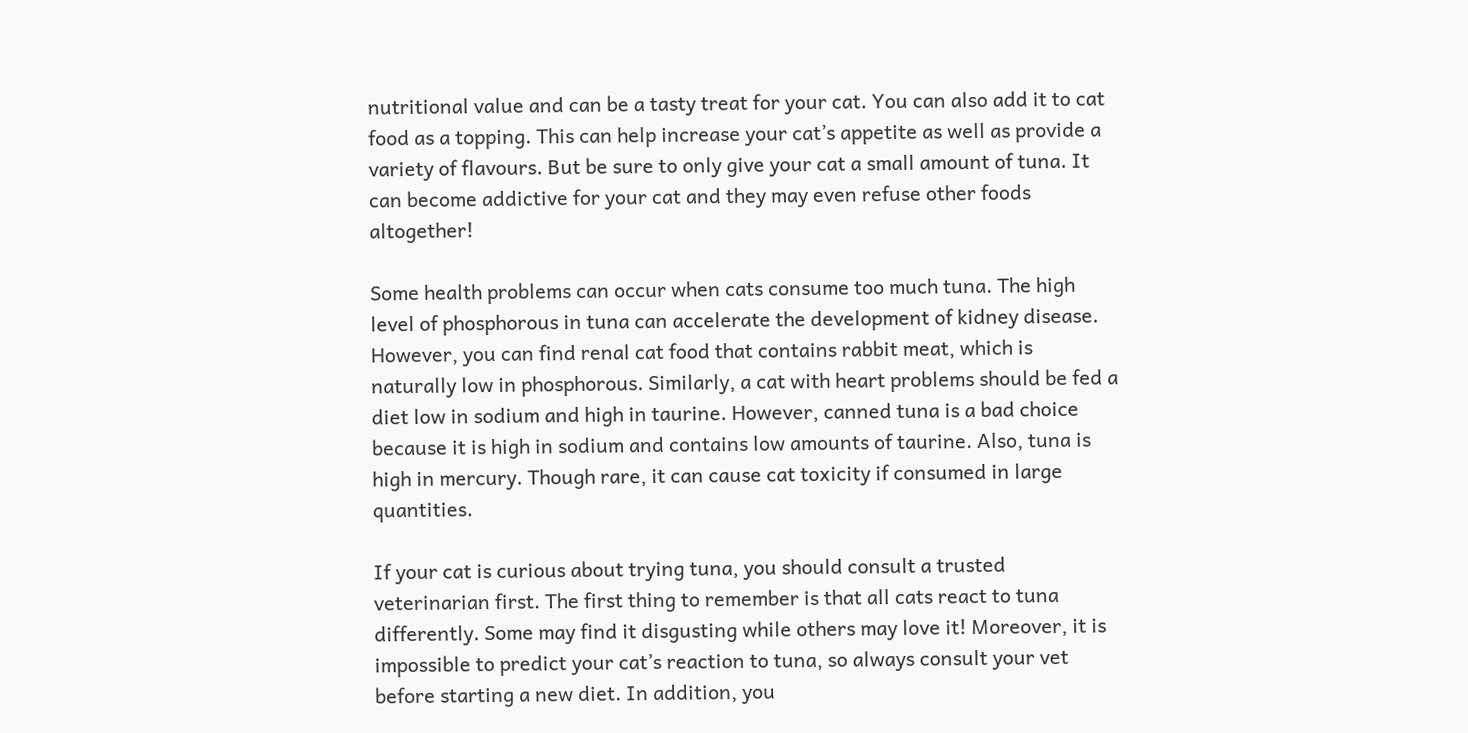nutritional value and can be a tasty treat for your cat. You can also add it to cat food as a topping. This can help increase your cat’s appetite as well as provide a variety of flavours. But be sure to only give your cat a small amount of tuna. It can become addictive for your cat and they may even refuse other foods altogether!

Some health problems can occur when cats consume too much tuna. The high level of phosphorous in tuna can accelerate the development of kidney disease. However, you can find renal cat food that contains rabbit meat, which is naturally low in phosphorous. Similarly, a cat with heart problems should be fed a diet low in sodium and high in taurine. However, canned tuna is a bad choice because it is high in sodium and contains low amounts of taurine. Also, tuna is high in mercury. Though rare, it can cause cat toxicity if consumed in large quantities.

If your cat is curious about trying tuna, you should consult a trusted veterinarian first. The first thing to remember is that all cats react to tuna differently. Some may find it disgusting while others may love it! Moreover, it is impossible to predict your cat’s reaction to tuna, so always consult your vet before starting a new diet. In addition, you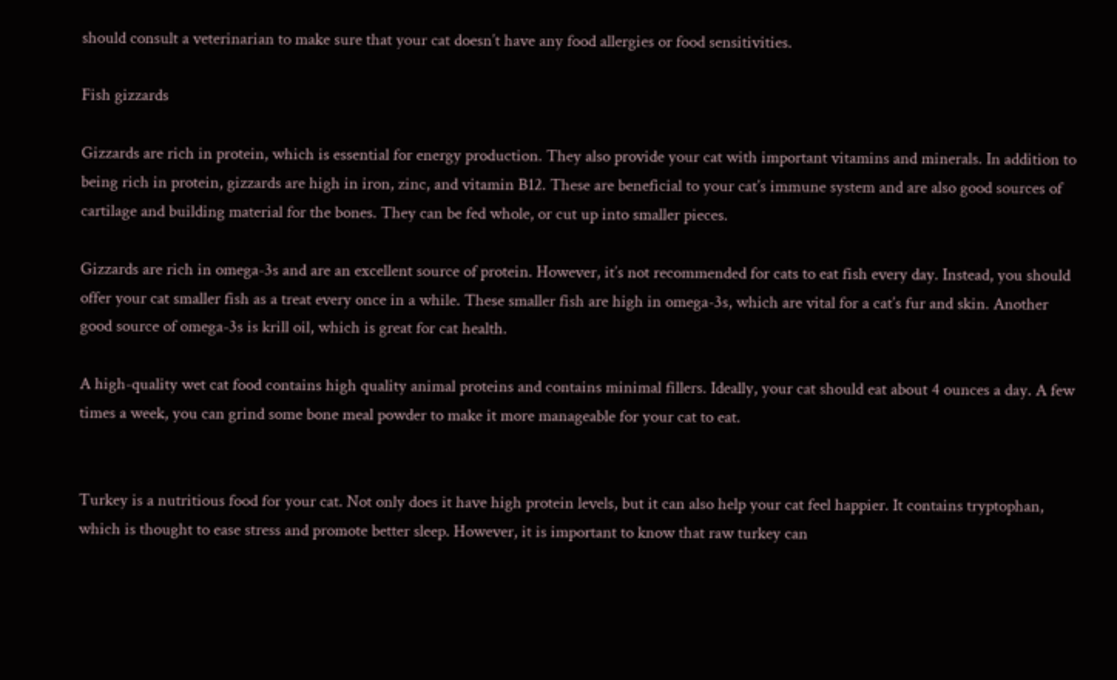should consult a veterinarian to make sure that your cat doesn’t have any food allergies or food sensitivities.

Fish gizzards

Gizzards are rich in protein, which is essential for energy production. They also provide your cat with important vitamins and minerals. In addition to being rich in protein, gizzards are high in iron, zinc, and vitamin B12. These are beneficial to your cat’s immune system and are also good sources of cartilage and building material for the bones. They can be fed whole, or cut up into smaller pieces.

Gizzards are rich in omega-3s and are an excellent source of protein. However, it’s not recommended for cats to eat fish every day. Instead, you should offer your cat smaller fish as a treat every once in a while. These smaller fish are high in omega-3s, which are vital for a cat’s fur and skin. Another good source of omega-3s is krill oil, which is great for cat health.

A high-quality wet cat food contains high quality animal proteins and contains minimal fillers. Ideally, your cat should eat about 4 ounces a day. A few times a week, you can grind some bone meal powder to make it more manageable for your cat to eat.


Turkey is a nutritious food for your cat. Not only does it have high protein levels, but it can also help your cat feel happier. It contains tryptophan, which is thought to ease stress and promote better sleep. However, it is important to know that raw turkey can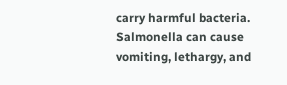carry harmful bacteria. Salmonella can cause vomiting, lethargy, and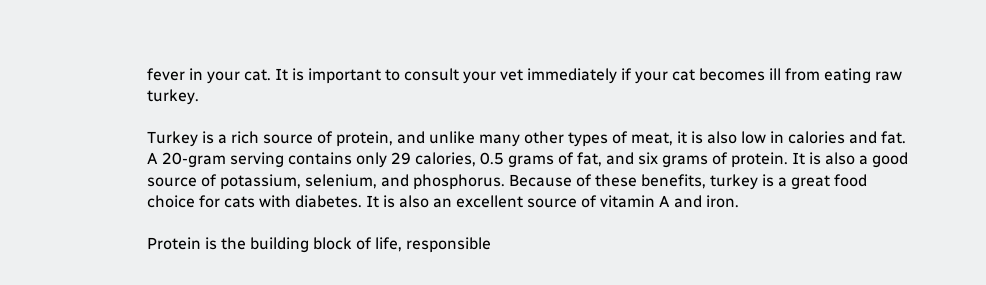fever in your cat. It is important to consult your vet immediately if your cat becomes ill from eating raw turkey.

Turkey is a rich source of protein, and unlike many other types of meat, it is also low in calories and fat. A 20-gram serving contains only 29 calories, 0.5 grams of fat, and six grams of protein. It is also a good source of potassium, selenium, and phosphorus. Because of these benefits, turkey is a great food choice for cats with diabetes. It is also an excellent source of vitamin A and iron.

Protein is the building block of life, responsible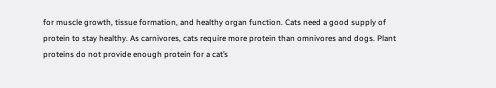for muscle growth, tissue formation, and healthy organ function. Cats need a good supply of protein to stay healthy. As carnivores, cats require more protein than omnivores and dogs. Plant proteins do not provide enough protein for a cat’s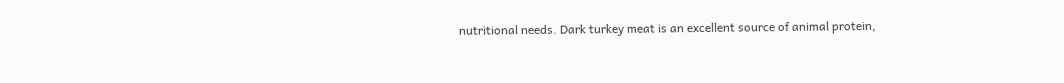nutritional needs. Dark turkey meat is an excellent source of animal protein,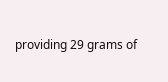providing 29 grams of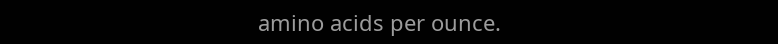amino acids per ounce.